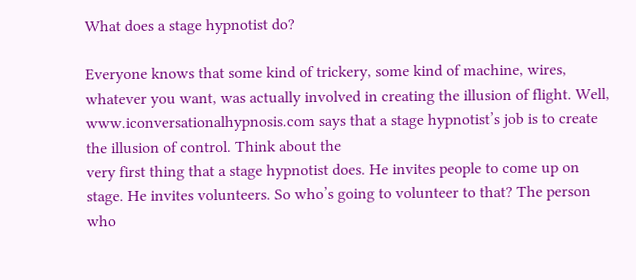What does a stage hypnotist do?

Everyone knows that some kind of trickery, some kind of machine, wires, whatever you want, was actually involved in creating the illusion of flight. Well, www.iconversationalhypnosis.com says that a stage hypnotist’s job is to create the illusion of control. Think about the
very first thing that a stage hypnotist does. He invites people to come up on stage. He invites volunteers. So who’s going to volunteer to that? The person who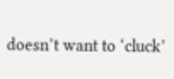doesn’t want to ‘cluck’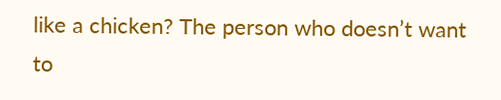like a chicken? The person who doesn’t want to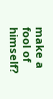make a fool of himself?